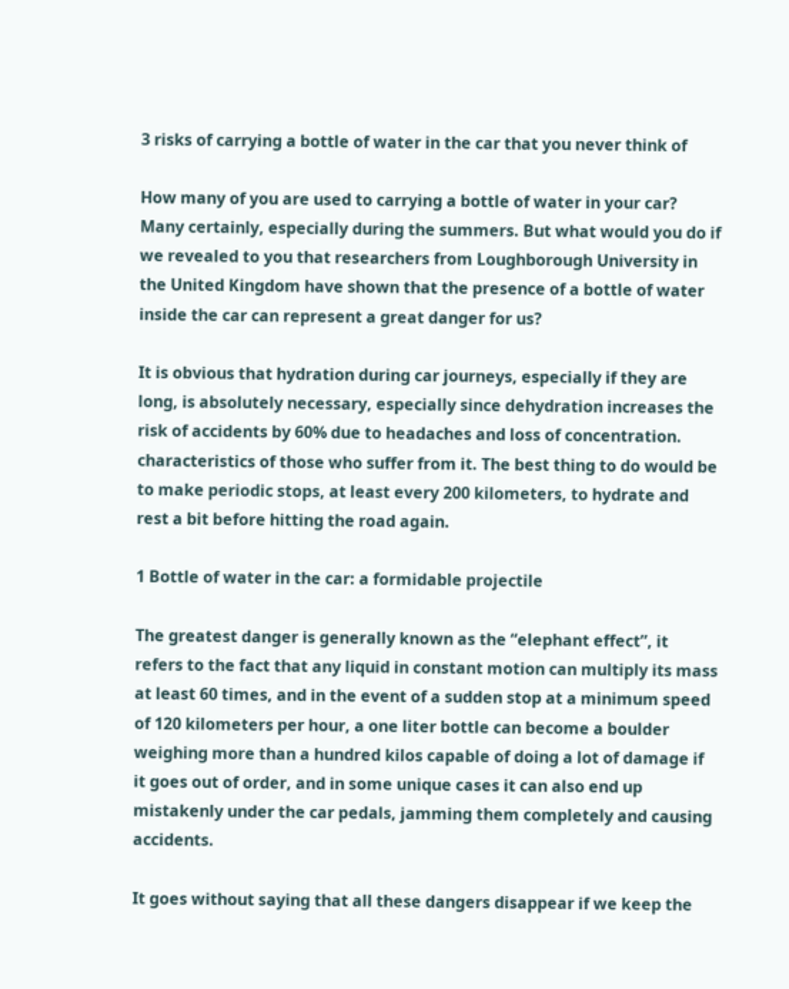3 risks of carrying a bottle of water in the car that you never think of

How many of you are used to carrying a bottle of water in your car? Many certainly, especially during the summers. But what would you do if we revealed to you that researchers from Loughborough University in the United Kingdom have shown that the presence of a bottle of water inside the car can represent a great danger for us?

It is obvious that hydration during car journeys, especially if they are long, is absolutely necessary, especially since dehydration increases the risk of accidents by 60% due to headaches and loss of concentration. characteristics of those who suffer from it. The best thing to do would be to make periodic stops, at least every 200 kilometers, to hydrate and rest a bit before hitting the road again.

1 Bottle of water in the car: a formidable projectile

The greatest danger is generally known as the “elephant effect”, it refers to the fact that any liquid in constant motion can multiply its mass at least 60 times, and in the event of a sudden stop at a minimum speed of 120 kilometers per hour, a one liter bottle can become a boulder weighing more than a hundred kilos capable of doing a lot of damage if it goes out of order, and in some unique cases it can also end up mistakenly under the car pedals, jamming them completely and causing accidents.

It goes without saying that all these dangers disappear if we keep the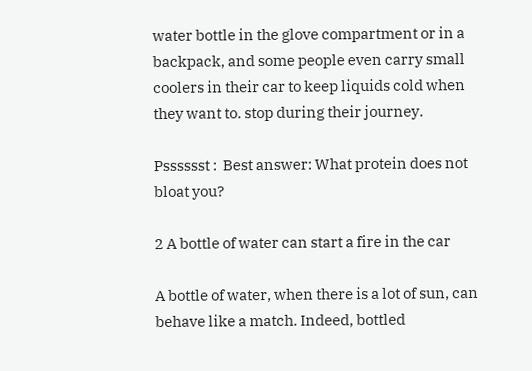water bottle in the glove compartment or in a backpack, and some people even carry small coolers in their car to keep liquids cold when they want to. stop during their journey.

Psssssst :  Best answer: What protein does not bloat you?

2 A bottle of water can start a fire in the car

A bottle of water, when there is a lot of sun, can behave like a match. Indeed, bottled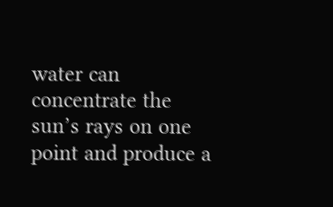water can concentrate the sun’s rays on one point and produce a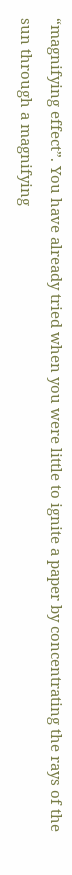“magnifying effect”. You have already tried when you were little to ignite a paper by concentrating the rays of the sun through a magnifying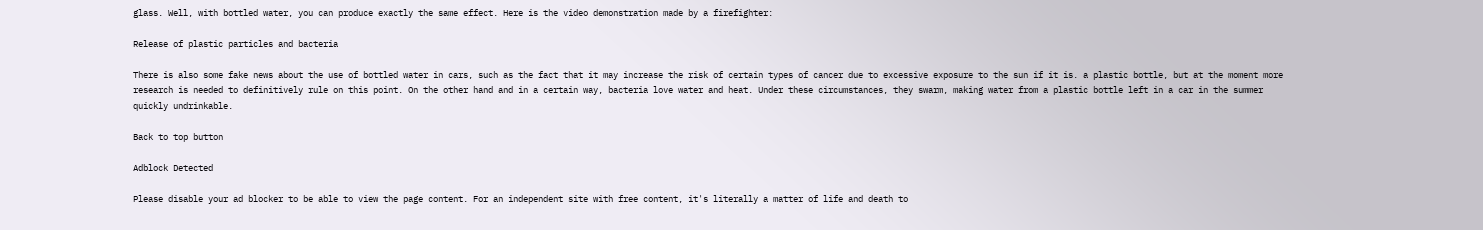glass. Well, with bottled water, you can produce exactly the same effect. Here is the video demonstration made by a firefighter:

Release of plastic particles and bacteria

There is also some fake news about the use of bottled water in cars, such as the fact that it may increase the risk of certain types of cancer due to excessive exposure to the sun if it is. a plastic bottle, but at the moment more research is needed to definitively rule on this point. On the other hand and in a certain way, bacteria love water and heat. Under these circumstances, they swarm, making water from a plastic bottle left in a car in the summer quickly undrinkable.

Back to top button

Adblock Detected

Please disable your ad blocker to be able to view the page content. For an independent site with free content, it's literally a matter of life and death to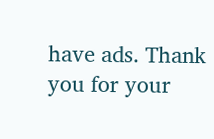have ads. Thank you for your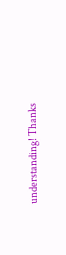understanding! Thanks